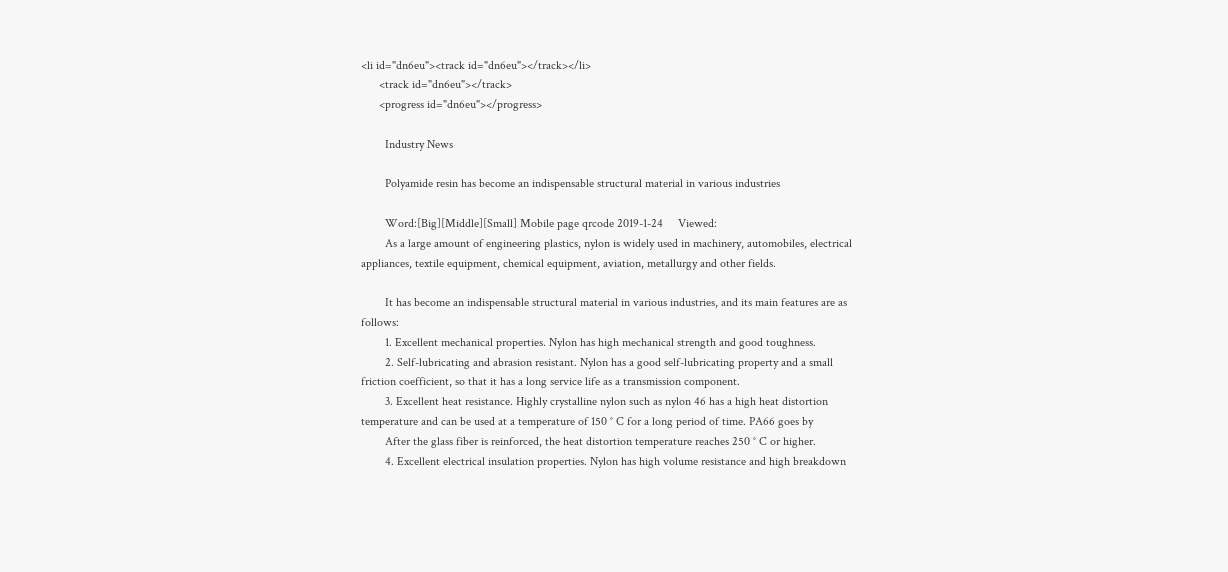<li id="dn6eu"><track id="dn6eu"></track></li>
      <track id="dn6eu"></track>
      <progress id="dn6eu"></progress>

        Industry News

        Polyamide resin has become an indispensable structural material in various industries

        Word:[Big][Middle][Small] Mobile page qrcode 2019-1-24     Viewed:
        As a large amount of engineering plastics, nylon is widely used in machinery, automobiles, electrical appliances, textile equipment, chemical equipment, aviation, metallurgy and other fields.

        It has become an indispensable structural material in various industries, and its main features are as follows:
        1. Excellent mechanical properties. Nylon has high mechanical strength and good toughness.
        2. Self-lubricating and abrasion resistant. Nylon has a good self-lubricating property and a small friction coefficient, so that it has a long service life as a transmission component.
        3. Excellent heat resistance. Highly crystalline nylon such as nylon 46 has a high heat distortion temperature and can be used at a temperature of 150 ° C for a long period of time. PA66 goes by
        After the glass fiber is reinforced, the heat distortion temperature reaches 250 ° C or higher.
        4. Excellent electrical insulation properties. Nylon has high volume resistance and high breakdown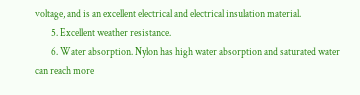voltage, and is an excellent electrical and electrical insulation material.
        5. Excellent weather resistance.
        6. Water absorption. Nylon has high water absorption and saturated water can reach more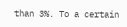than 3%. To a certain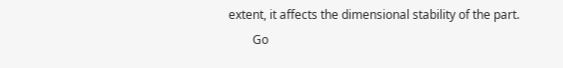extent, it affects the dimensional stability of the part.
        Go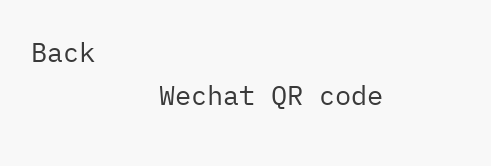Back
        Wechat QR code